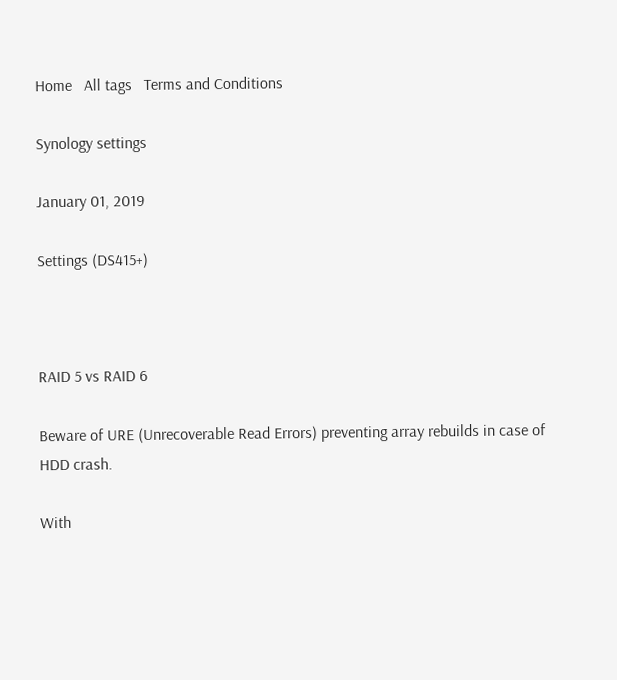Home   All tags   Terms and Conditions

Synology settings

January 01, 2019

Settings (DS415+)



RAID 5 vs RAID 6

Beware of URE (Unrecoverable Read Errors) preventing array rebuilds in case of HDD crash.

With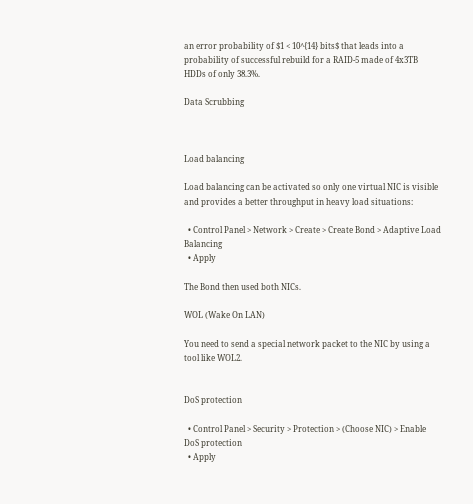an error probability of $1 < 10^{14} bits$ that leads into a probability of successful rebuild for a RAID-5 made of 4x3TB HDDs of only 38.3%.

Data Scrubbing



Load balancing

Load balancing can be activated so only one virtual NIC is visible and provides a better throughput in heavy load situations:

  • Control Panel > Network > Create > Create Bond > Adaptive Load Balancing
  • Apply

The Bond then used both NICs.

WOL (Wake On LAN)

You need to send a special network packet to the NIC by using a tool like WOL2.


DoS protection

  • Control Panel > Security > Protection > (Choose NIC) > Enable DoS protection
  • Apply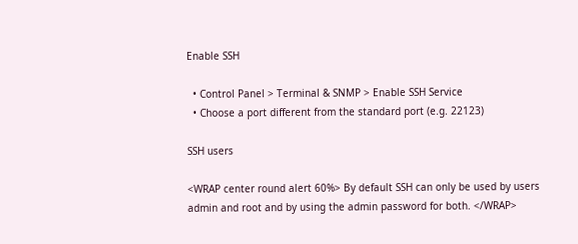Enable SSH

  • Control Panel > Terminal & SNMP > Enable SSH Service
  • Choose a port different from the standard port (e.g. 22123)

SSH users

<WRAP center round alert 60%> By default SSH can only be used by users admin and root and by using the admin password for both. </WRAP>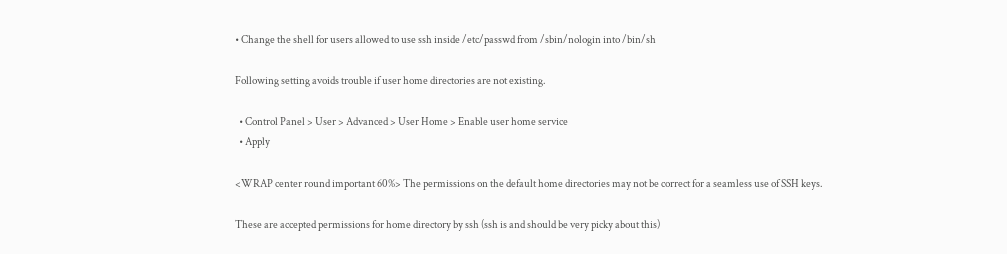• Change the shell for users allowed to use ssh inside /etc/passwd from /sbin/nologin into /bin/sh

Following setting avoids trouble if user home directories are not existing.

  • Control Panel > User > Advanced > User Home > Enable user home service
  • Apply

<WRAP center round important 60%> The permissions on the default home directories may not be correct for a seamless use of SSH keys.

These are accepted permissions for home directory by ssh (ssh is and should be very picky about this)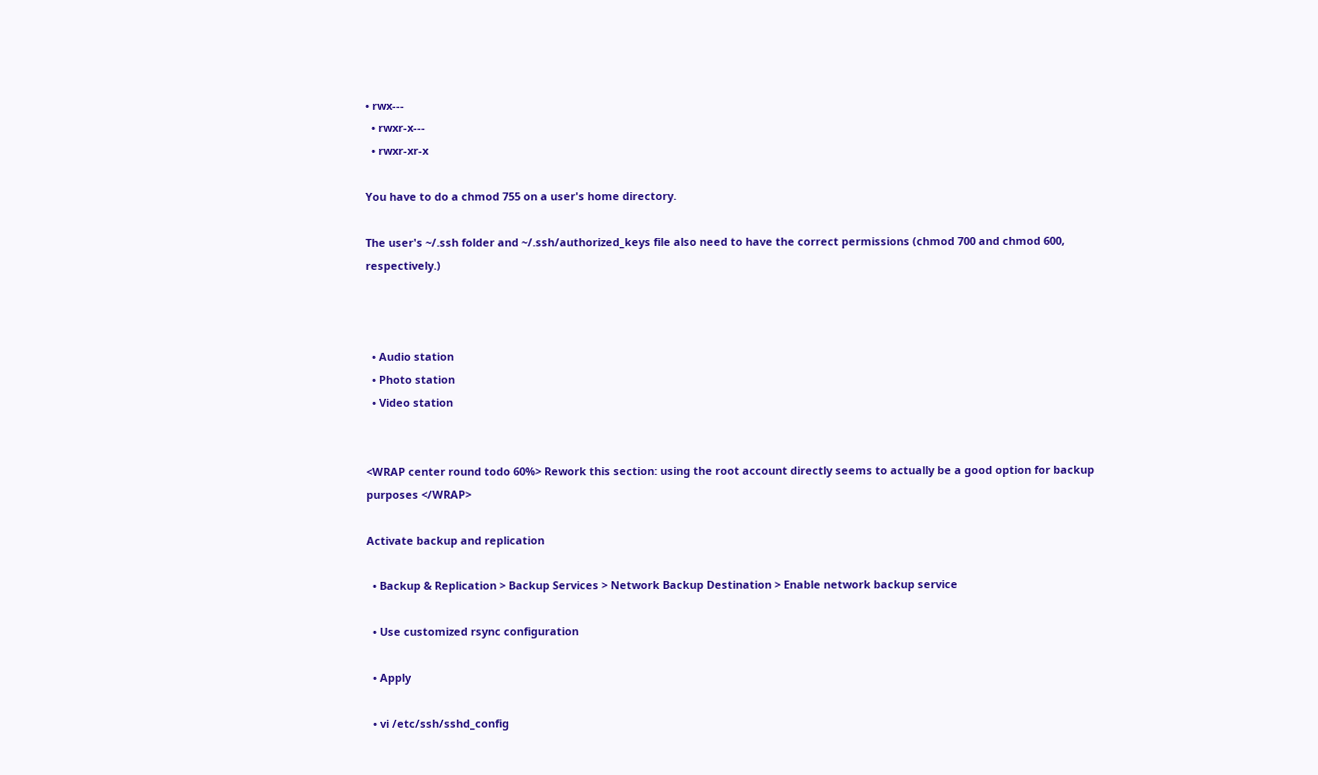• rwx---
  • rwxr-x---
  • rwxr-xr-x

You have to do a chmod 755 on a user's home directory.

The user's ~/.ssh folder and ~/.ssh/authorized_keys file also need to have the correct permissions (chmod 700 and chmod 600, respectively.)



  • Audio station
  • Photo station
  • Video station


<WRAP center round todo 60%> Rework this section: using the root account directly seems to actually be a good option for backup purposes </WRAP>

Activate backup and replication

  • Backup & Replication > Backup Services > Network Backup Destination > Enable network backup service

  • Use customized rsync configuration

  • Apply

  • vi /etc/ssh/sshd_config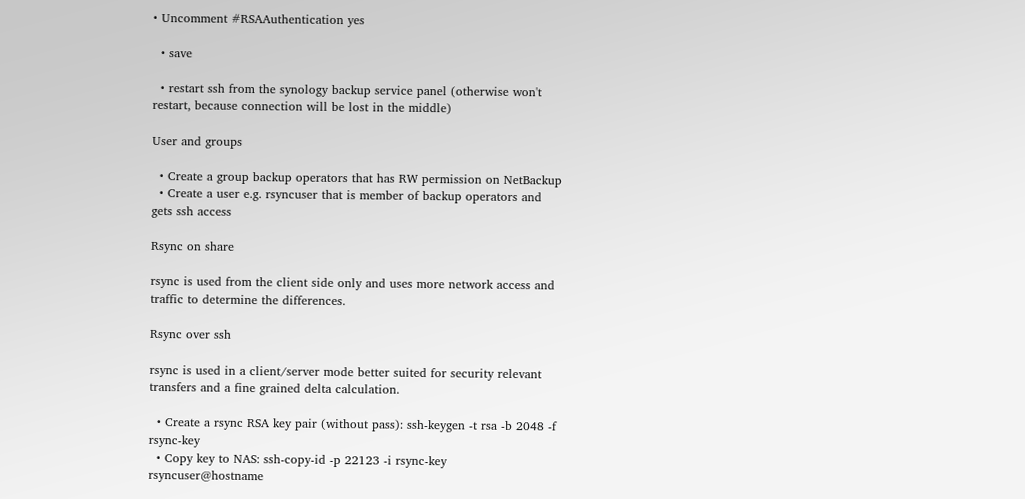• Uncomment #RSAAuthentication yes

  • save

  • restart ssh from the synology backup service panel (otherwise won't restart, because connection will be lost in the middle)

User and groups

  • Create a group backup operators that has RW permission on NetBackup
  • Create a user e.g. rsyncuser that is member of backup operators and gets ssh access

Rsync on share

rsync is used from the client side only and uses more network access and traffic to determine the differences.

Rsync over ssh

rsync is used in a client/server mode better suited for security relevant transfers and a fine grained delta calculation.

  • Create a rsync RSA key pair (without pass): ssh-keygen -t rsa -b 2048 -f rsync-key
  • Copy key to NAS: ssh-copy-id -p 22123 -i rsync-key rsyncuser@hostname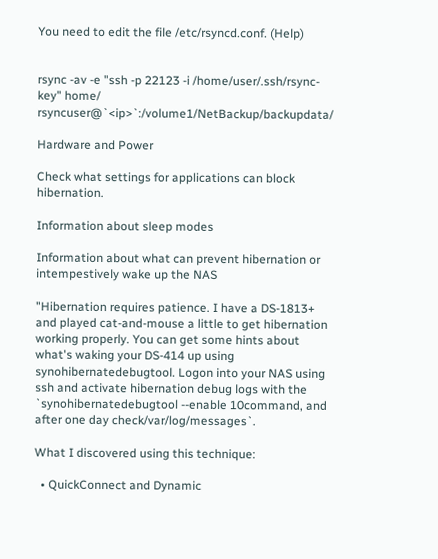You need to edit the file /etc/rsyncd.conf. (Help)


rsync -av -e "ssh -p 22123 -i /home/user/.ssh/rsync-key" home/ rsyncuser@`<ip>`:/volume1/NetBackup/backupdata/

Hardware and Power

Check what settings for applications can block hibernation.

Information about sleep modes

Information about what can prevent hibernation or intempestively wake up the NAS

"Hibernation requires patience. I have a DS-1813+ and played cat-and-mouse a little to get hibernation working properly. You can get some hints about what's waking your DS-414 up using synohibernatedebugtool. Logon into your NAS using ssh and activate hibernation debug logs with the `synohibernatedebugtool --enable 10command, and after one day check/var/log/messages`.

What I discovered using this technique:

  • QuickConnect and Dynamic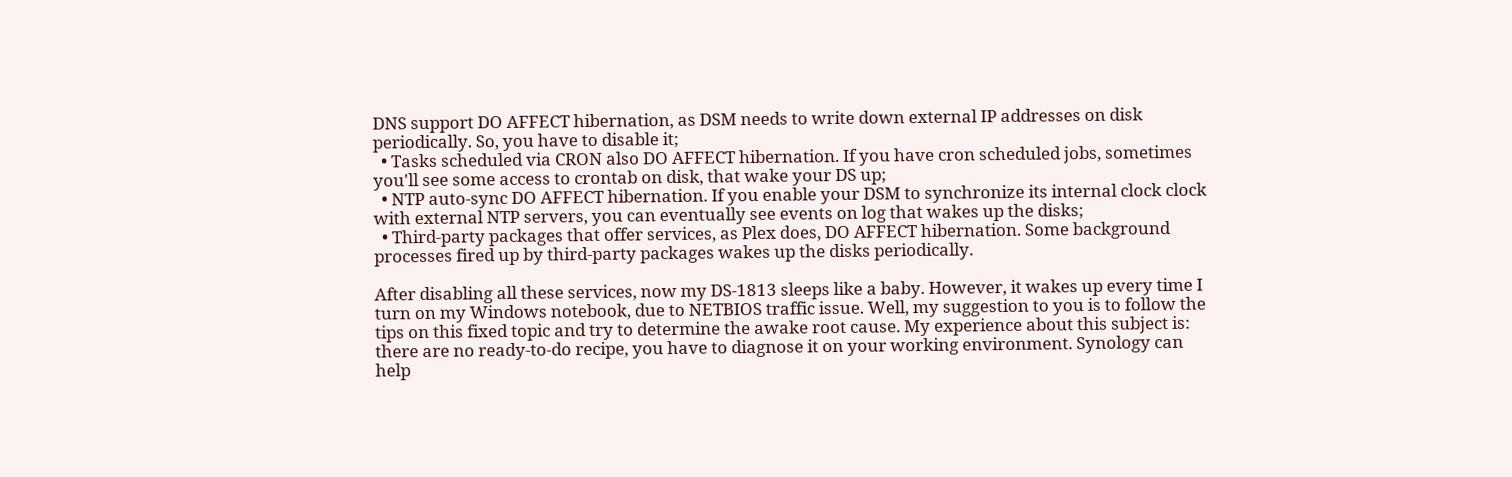DNS support DO AFFECT hibernation, as DSM needs to write down external IP addresses on disk periodically. So, you have to disable it;
  • Tasks scheduled via CRON also DO AFFECT hibernation. If you have cron scheduled jobs, sometimes you'll see some access to crontab on disk, that wake your DS up;
  • NTP auto-sync DO AFFECT hibernation. If you enable your DSM to synchronize its internal clock clock with external NTP servers, you can eventually see events on log that wakes up the disks;
  • Third-party packages that offer services, as Plex does, DO AFFECT hibernation. Some background processes fired up by third-party packages wakes up the disks periodically.

After disabling all these services, now my DS-1813 sleeps like a baby. However, it wakes up every time I turn on my Windows notebook, due to NETBIOS traffic issue. Well, my suggestion to you is to follow the tips on this fixed topic and try to determine the awake root cause. My experience about this subject is: there are no ready-to-do recipe, you have to diagnose it on your working environment. Synology can help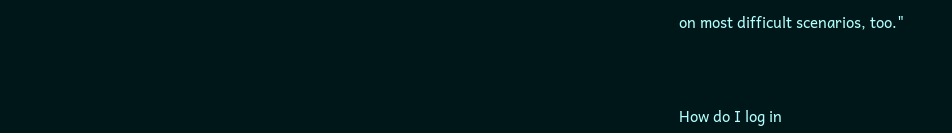on most difficult scenarios, too."



How do I log in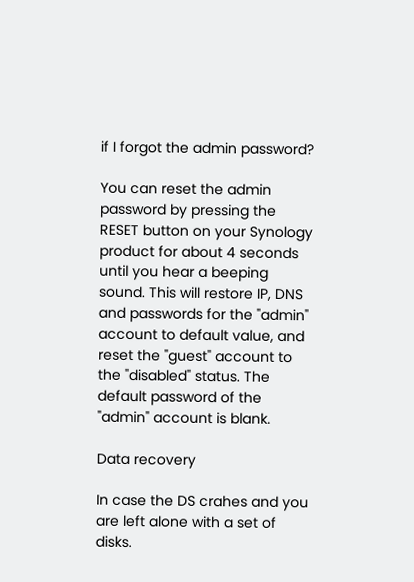if I forgot the admin password?

You can reset the admin password by pressing the RESET button on your Synology product for about 4 seconds until you hear a beeping sound. This will restore IP, DNS and passwords for the "admin" account to default value, and reset the "guest" account to the "disabled" status. The default password of the "admin" account is blank.

Data recovery

In case the DS crahes and you are left alone with a set of disks.